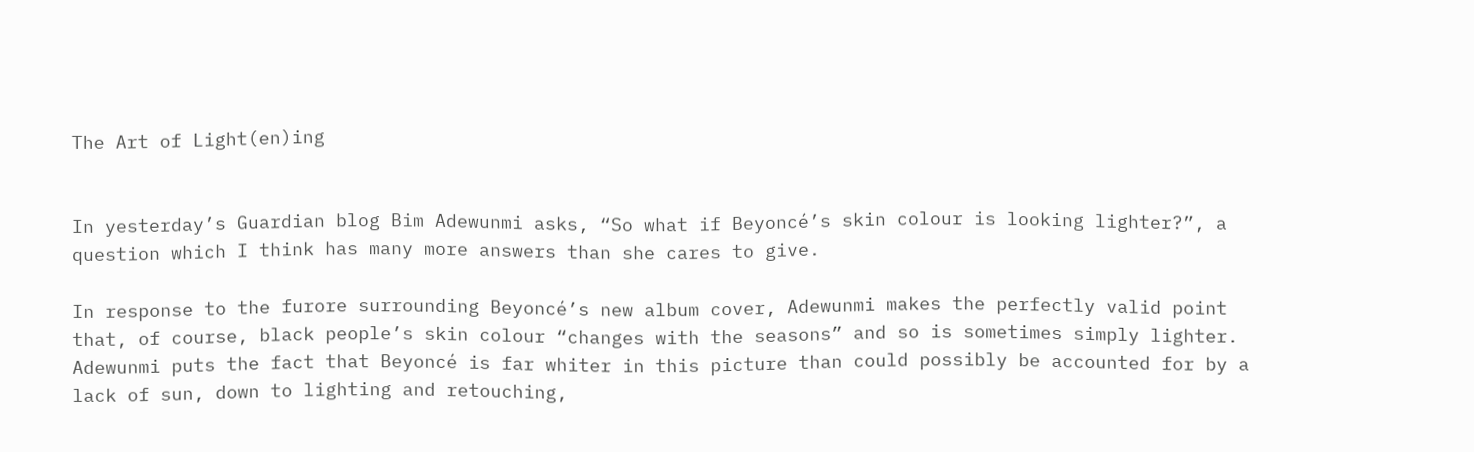The Art of Light(en)ing


In yesterday’s Guardian blog Bim Adewunmi asks, “So what if Beyoncé’s skin colour is looking lighter?”, a question which I think has many more answers than she cares to give.

In response to the furore surrounding Beyoncé’s new album cover, Adewunmi makes the perfectly valid point that, of course, black people’s skin colour “changes with the seasons” and so is sometimes simply lighter. Adewunmi puts the fact that Beyoncé is far whiter in this picture than could possibly be accounted for by a lack of sun, down to lighting and retouching,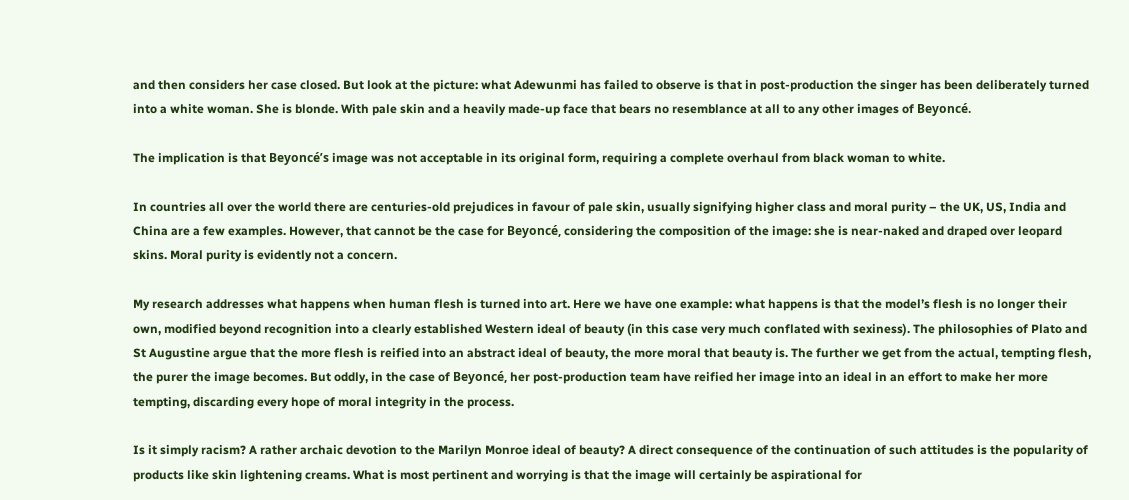and then considers her case closed. But look at the picture: what Adewunmi has failed to observe is that in post-production the singer has been deliberately turned into a white woman. She is blonde. With pale skin and a heavily made-up face that bears no resemblance at all to any other images of Beyoncé.

The implication is that Beyoncé’s image was not acceptable in its original form, requiring a complete overhaul from black woman to white.

In countries all over the world there are centuries-old prejudices in favour of pale skin, usually signifying higher class and moral purity – the UK, US, India and China are a few examples. However, that cannot be the case for Beyoncé, considering the composition of the image: she is near-naked and draped over leopard skins. Moral purity is evidently not a concern.

My research addresses what happens when human flesh is turned into art. Here we have one example: what happens is that the model’s flesh is no longer their own, modified beyond recognition into a clearly established Western ideal of beauty (in this case very much conflated with sexiness). The philosophies of Plato and St Augustine argue that the more flesh is reified into an abstract ideal of beauty, the more moral that beauty is. The further we get from the actual, tempting flesh, the purer the image becomes. But oddly, in the case of Beyoncé, her post-production team have reified her image into an ideal in an effort to make her more tempting, discarding every hope of moral integrity in the process.

Is it simply racism? A rather archaic devotion to the Marilyn Monroe ideal of beauty? A direct consequence of the continuation of such attitudes is the popularity of products like skin lightening creams. What is most pertinent and worrying is that the image will certainly be aspirational for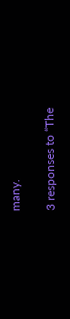many.

3 responses to “The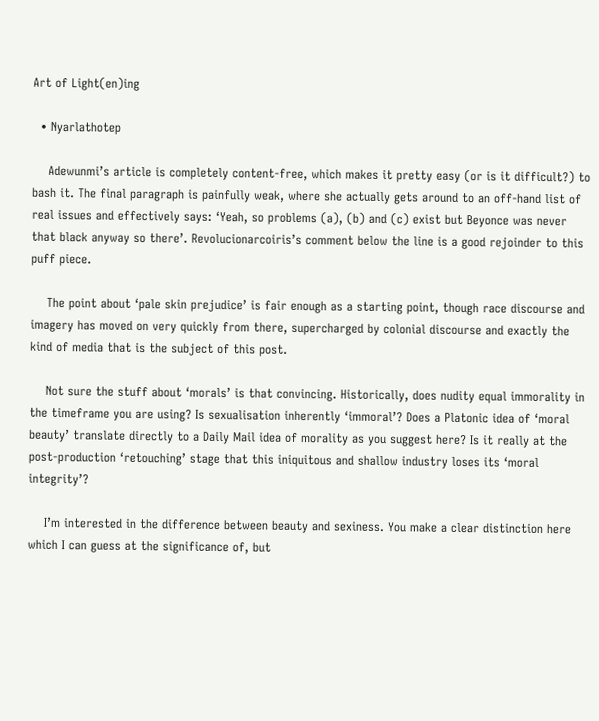Art of Light(en)ing

  • Nyarlathotep

    Adewunmi’s article is completely content-free, which makes it pretty easy (or is it difficult?) to bash it. The final paragraph is painfully weak, where she actually gets around to an off-hand list of real issues and effectively says: ‘Yeah, so problems (a), (b) and (c) exist but Beyonce was never that black anyway so there’. Revolucionarcoiris’s comment below the line is a good rejoinder to this puff piece.

    The point about ‘pale skin prejudice’ is fair enough as a starting point, though race discourse and imagery has moved on very quickly from there, supercharged by colonial discourse and exactly the kind of media that is the subject of this post.

    Not sure the stuff about ‘morals’ is that convincing. Historically, does nudity equal immorality in the timeframe you are using? Is sexualisation inherently ‘immoral’? Does a Platonic idea of ‘moral beauty’ translate directly to a Daily Mail idea of morality as you suggest here? Is it really at the post-production ‘retouching’ stage that this iniquitous and shallow industry loses its ‘moral integrity’?

    I’m interested in the difference between beauty and sexiness. You make a clear distinction here which I can guess at the significance of, but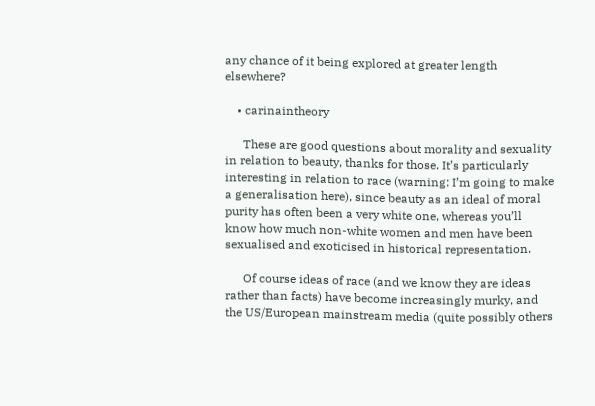any chance of it being explored at greater length elsewhere?

    • carinaintheory

      These are good questions about morality and sexuality in relation to beauty, thanks for those. It’s particularly interesting in relation to race (warning: I’m going to make a generalisation here), since beauty as an ideal of moral purity has often been a very white one, whereas you’ll know how much non-white women and men have been sexualised and exoticised in historical representation.

      Of course ideas of race (and we know they are ideas rather than facts) have become increasingly murky, and the US/European mainstream media (quite possibly others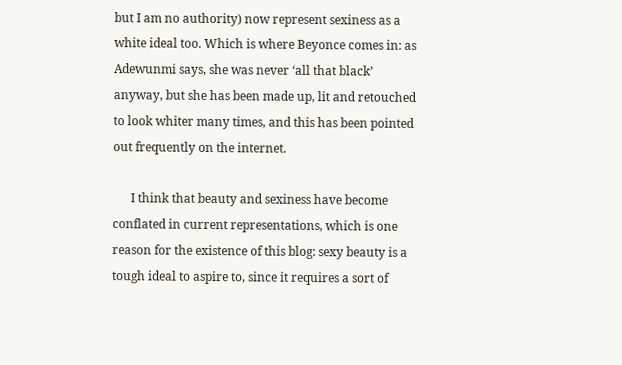but I am no authority) now represent sexiness as a white ideal too. Which is where Beyonce comes in: as Adewunmi says, she was never ‘all that black’ anyway, but she has been made up, lit and retouched to look whiter many times, and this has been pointed out frequently on the internet.

      I think that beauty and sexiness have become conflated in current representations, which is one reason for the existence of this blog: sexy beauty is a tough ideal to aspire to, since it requires a sort of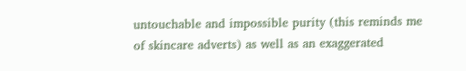untouchable and impossible purity (this reminds me of skincare adverts) as well as an exaggerated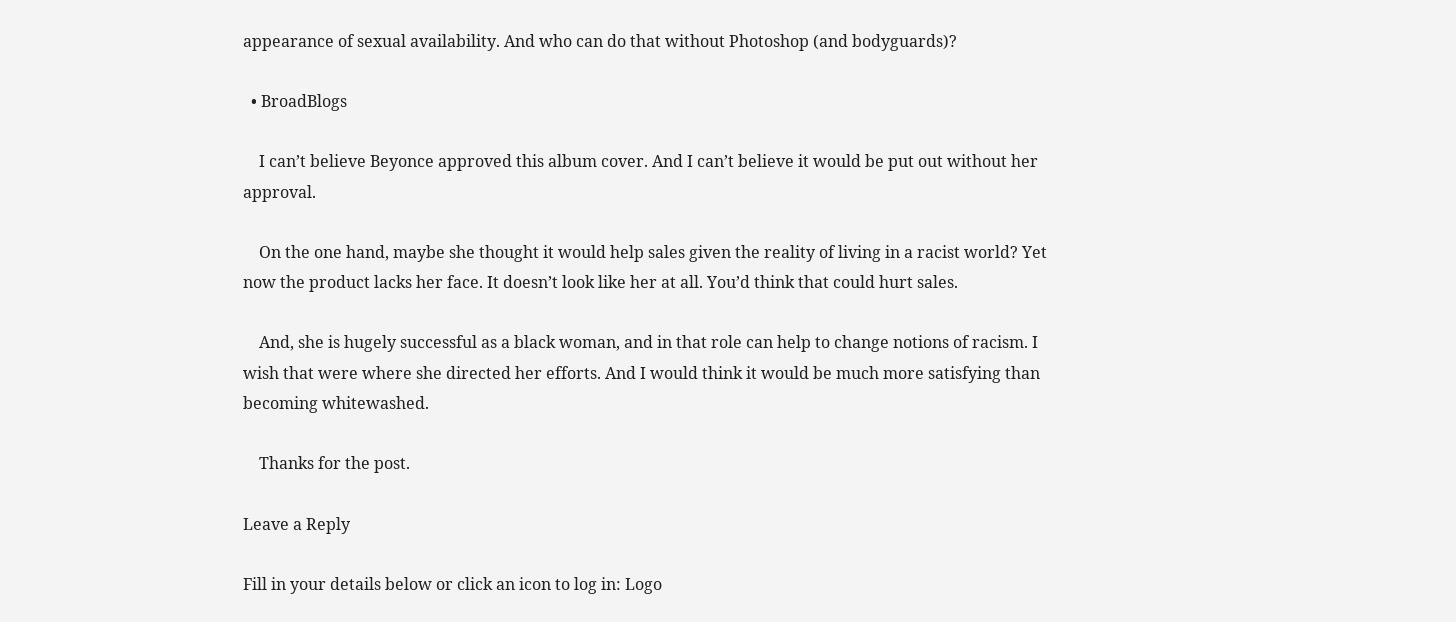appearance of sexual availability. And who can do that without Photoshop (and bodyguards)?

  • BroadBlogs

    I can’t believe Beyonce approved this album cover. And I can’t believe it would be put out without her approval.

    On the one hand, maybe she thought it would help sales given the reality of living in a racist world? Yet now the product lacks her face. It doesn’t look like her at all. You’d think that could hurt sales.

    And, she is hugely successful as a black woman, and in that role can help to change notions of racism. I wish that were where she directed her efforts. And I would think it would be much more satisfying than becoming whitewashed.

    Thanks for the post.

Leave a Reply

Fill in your details below or click an icon to log in: Logo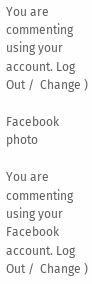You are commenting using your account. Log Out /  Change )

Facebook photo

You are commenting using your Facebook account. Log Out /  Change )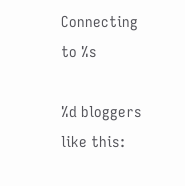Connecting to %s

%d bloggers like this: